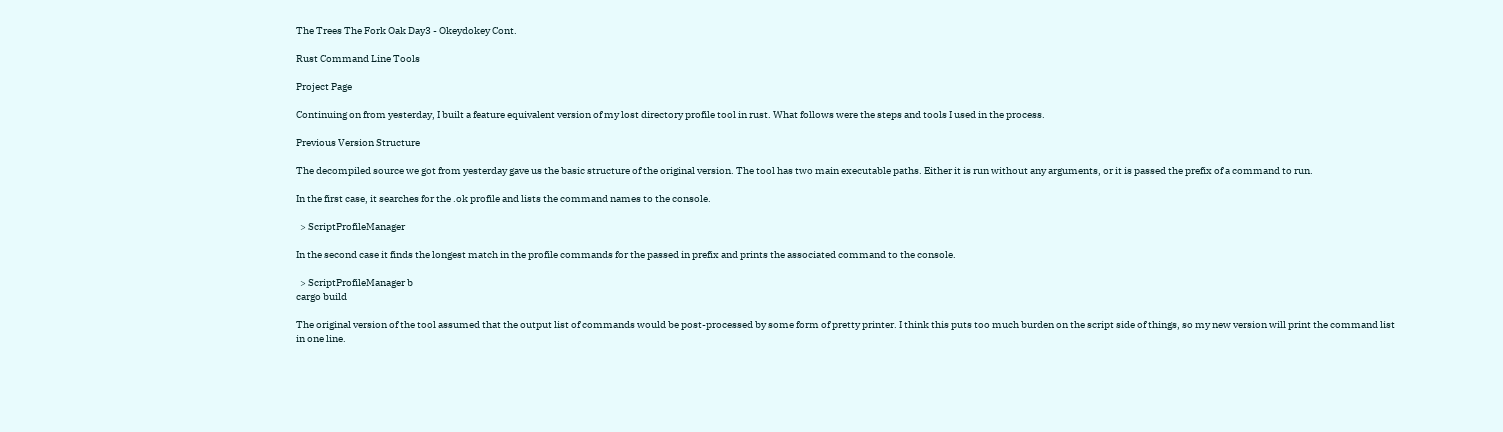The Trees The Fork Oak Day3 - Okeydokey Cont.

Rust Command Line Tools

Project Page

Continuing on from yesterday, I built a feature equivalent version of my lost directory profile tool in rust. What follows were the steps and tools I used in the process.

Previous Version Structure

The decompiled source we got from yesterday gave us the basic structure of the original version. The tool has two main executable paths. Either it is run without any arguments, or it is passed the prefix of a command to run.

In the first case, it searches for the .ok profile and lists the command names to the console.

  > ScriptProfileManager

In the second case it finds the longest match in the profile commands for the passed in prefix and prints the associated command to the console.

  > ScriptProfileManager b
cargo build

The original version of the tool assumed that the output list of commands would be post-processed by some form of pretty printer. I think this puts too much burden on the script side of things, so my new version will print the command list in one line.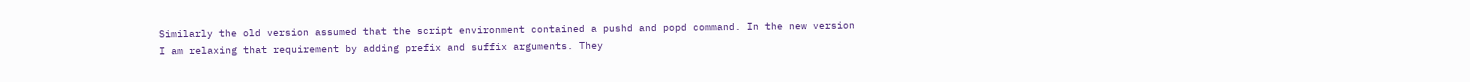Similarly the old version assumed that the script environment contained a pushd and popd command. In the new version I am relaxing that requirement by adding prefix and suffix arguments. They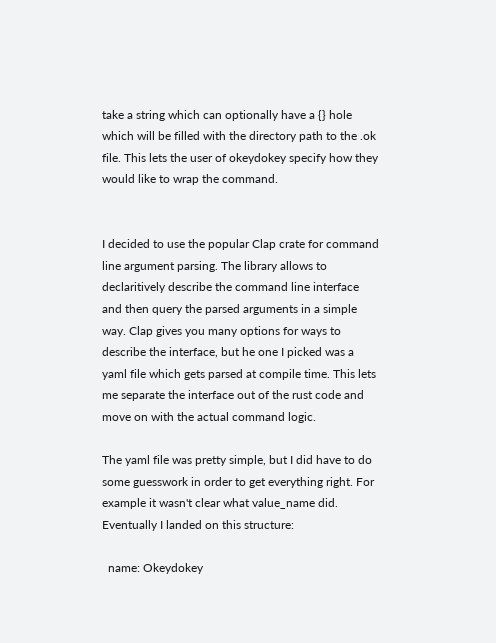take a string which can optionally have a {} hole which will be filled with the directory path to the .ok file. This lets the user of okeydokey specify how they would like to wrap the command.


I decided to use the popular Clap crate for command line argument parsing. The library allows to declaritively describe the command line interface and then query the parsed arguments in a simple way. Clap gives you many options for ways to describe the interface, but he one I picked was a yaml file which gets parsed at compile time. This lets me separate the interface out of the rust code and move on with the actual command logic.

The yaml file was pretty simple, but I did have to do some guesswork in order to get everything right. For example it wasn't clear what value_name did. Eventually I landed on this structure:

  name: Okeydokey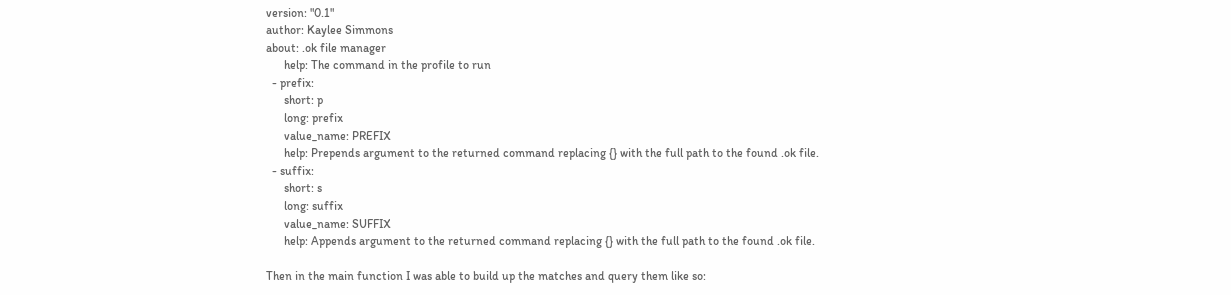version: "0.1"
author: Kaylee Simmons
about: .ok file manager
      help: The command in the profile to run
  - prefix:
      short: p
      long: prefix
      value_name: PREFIX
      help: Prepends argument to the returned command replacing {} with the full path to the found .ok file.
  - suffix:
      short: s
      long: suffix
      value_name: SUFFIX
      help: Appends argument to the returned command replacing {} with the full path to the found .ok file.

Then in the main function I was able to build up the matches and query them like so: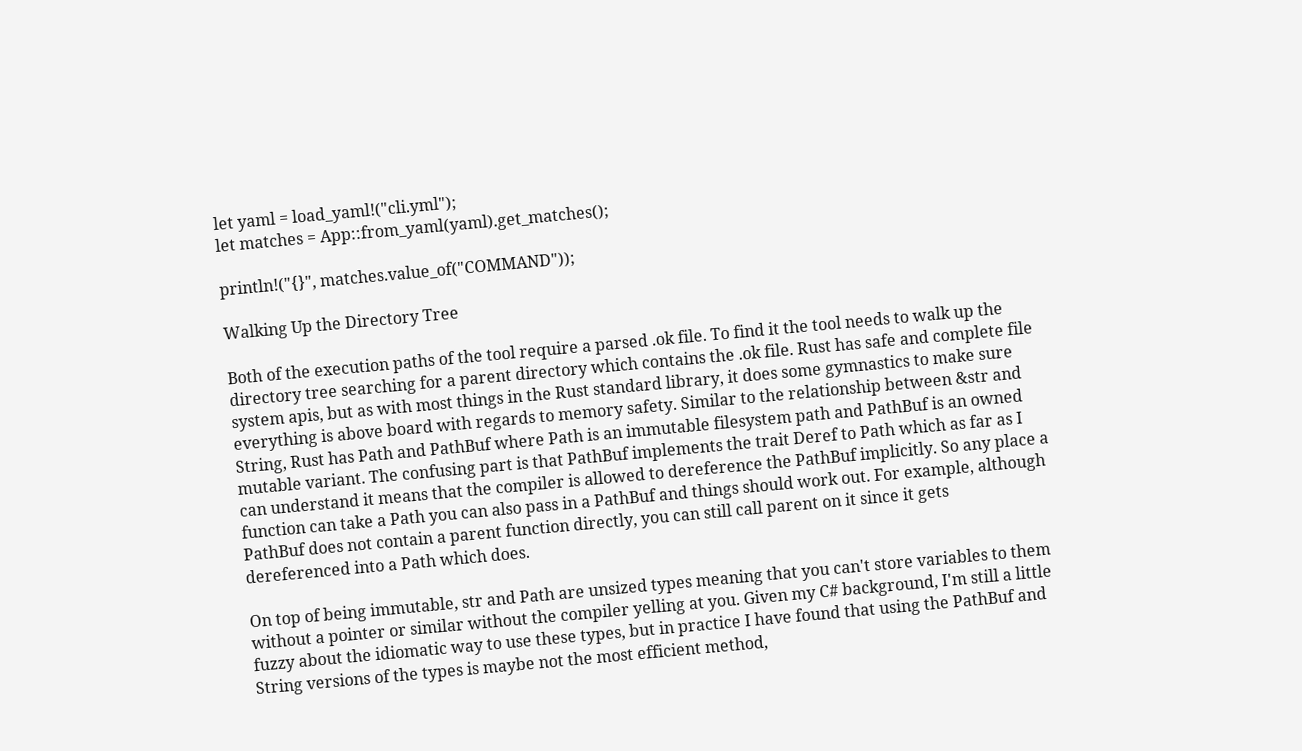let yaml = load_yaml!("cli.yml");
let matches = App::from_yaml(yaml).get_matches();

println!("{}", matches.value_of("COMMAND"));

Walking Up the Directory Tree

Both of the execution paths of the tool require a parsed .ok file. To find it the tool needs to walk up the directory tree searching for a parent directory which contains the .ok file. Rust has safe and complete file system apis, but as with most things in the Rust standard library, it does some gymnastics to make sure everything is above board with regards to memory safety. Similar to the relationship between &str and String, Rust has Path and PathBuf where Path is an immutable filesystem path and PathBuf is an owned mutable variant. The confusing part is that PathBuf implements the trait Deref to Path which as far as I can understand it means that the compiler is allowed to dereference the PathBuf implicitly. So any place a function can take a Path you can also pass in a PathBuf and things should work out. For example, although PathBuf does not contain a parent function directly, you can still call parent on it since it gets dereferenced into a Path which does.

On top of being immutable, str and Path are unsized types meaning that you can't store variables to them without a pointer or similar without the compiler yelling at you. Given my C# background, I'm still a little fuzzy about the idiomatic way to use these types, but in practice I have found that using the PathBuf and String versions of the types is maybe not the most efficient method,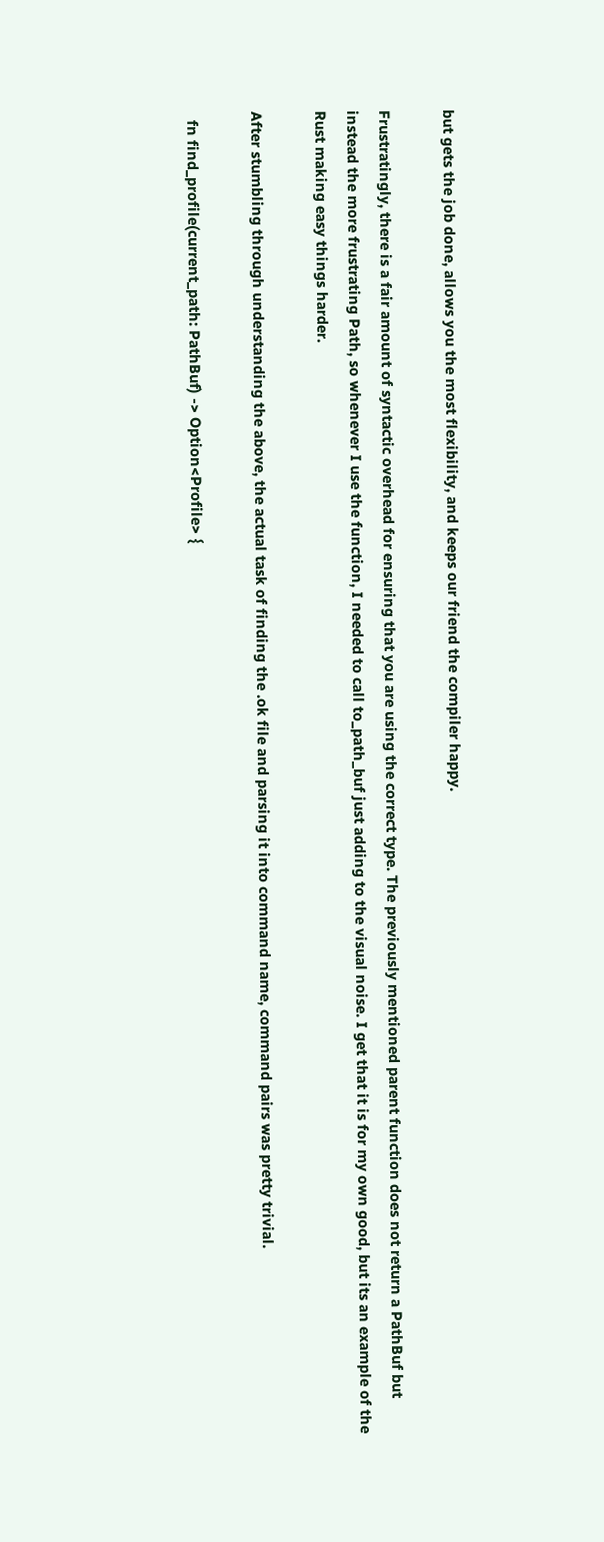but gets the job done, allows you the most flexibility, and keeps our friend the compiler happy.

Frustratingly, there is a fair amount of syntactic overhead for ensuring that you are using the correct type. The previously mentioned parent function does not return a PathBuf but instead the more frustrating Path, so whenever I use the function, I needed to call to_path_buf just adding to the visual noise. I get that it is for my own good, but its an example of the Rust making easy things harder.

After stumbling through understanding the above, the actual task of finding the .ok file and parsing it into command name, command pairs was pretty trivial.

  fn find_profile(current_path: PathBuf) -> Option<Profile> {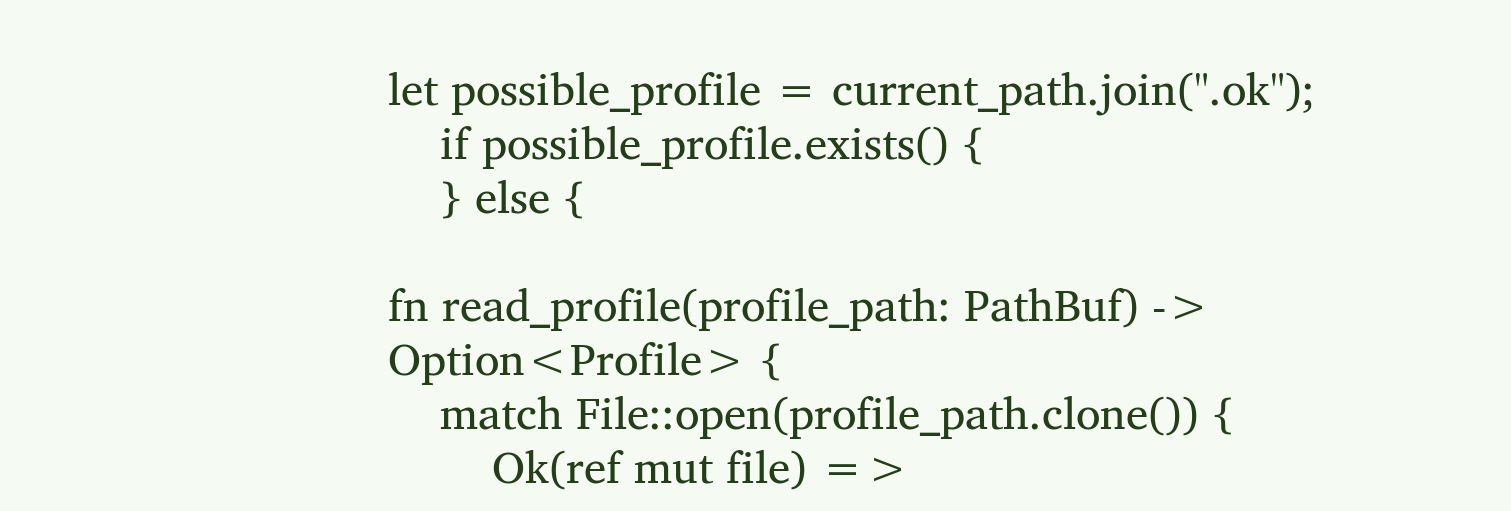let possible_profile = current_path.join(".ok");
    if possible_profile.exists() {
    } else {

fn read_profile(profile_path: PathBuf) -> Option<Profile> {
    match File::open(profile_path.clone()) {
        Ok(ref mut file) =>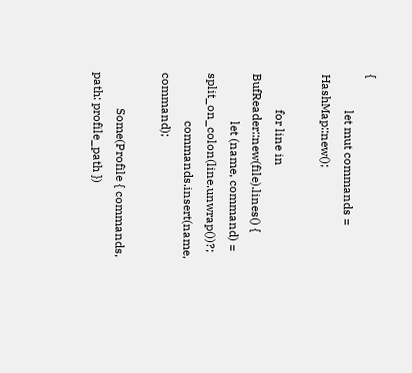{
            let mut commands = HashMap::new();

            for line in BufReader::new(file).lines() {
                let (name, command) = split_on_colon(line.unwrap())?;
                commands.insert(name, command);

            Some(Profile { commands, path: profile_path })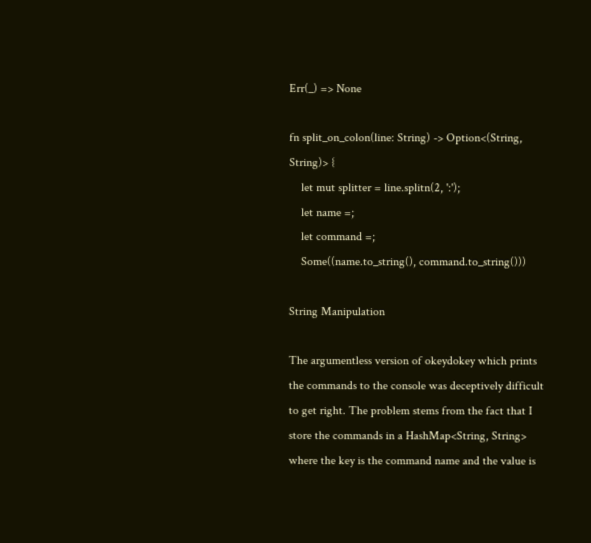Err(_) => None

fn split_on_colon(line: String) -> Option<(String, String)> {
    let mut splitter = line.splitn(2, ':');
    let name =;
    let command =;
    Some((name.to_string(), command.to_string()))

String Manipulation

The argumentless version of okeydokey which prints the commands to the console was deceptively difficult to get right. The problem stems from the fact that I store the commands in a HashMap<String, String> where the key is the command name and the value is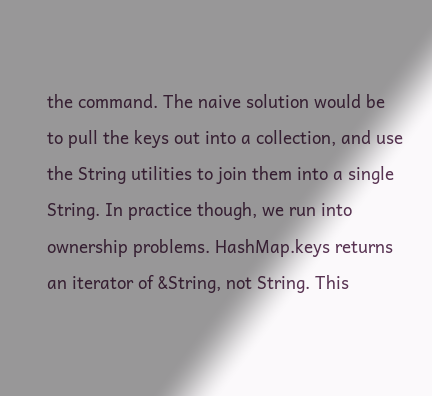the command. The naive solution would be to pull the keys out into a collection, and use the String utilities to join them into a single String. In practice though, we run into ownership problems. HashMap.keys returns an iterator of &String, not String. This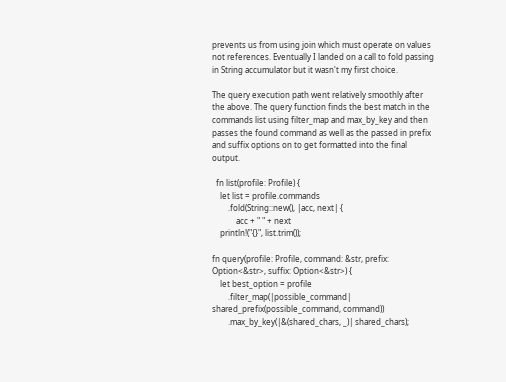prevents us from using join which must operate on values not references. Eventually I landed on a call to fold passing in String accumulator but it wasn't my first choice.

The query execution path went relatively smoothly after the above. The query function finds the best match in the commands list using filter_map and max_by_key and then passes the found command as well as the passed in prefix and suffix options on to get formatted into the final output.

  fn list(profile: Profile) {
    let list = profile.commands
        .fold(String::new(), |acc, next| {
            acc + " " + next
    println!("{}", list.trim());

fn query(profile: Profile, command: &str, prefix: Option<&str>, suffix: Option<&str>) {
    let best_option = profile
        .filter_map(|possible_command| shared_prefix(possible_command, command))
        .max_by_key(|&(shared_chars, _)| shared_chars);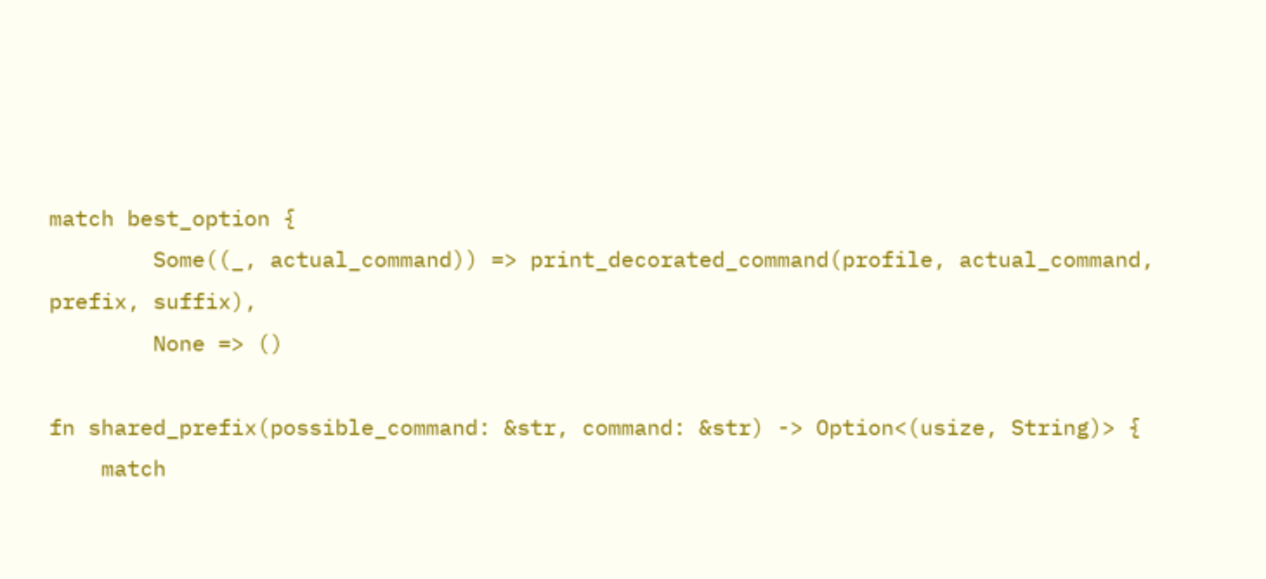match best_option {
        Some((_, actual_command)) => print_decorated_command(profile, actual_command, prefix, suffix),
        None => ()

fn shared_prefix(possible_command: &str, command: &str) -> Option<(usize, String)> {
    match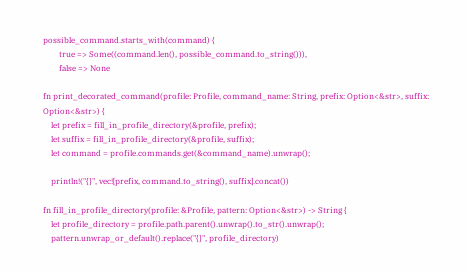possible_command.starts_with(command) {
        true => Some((command.len(), possible_command.to_string())),
        false => None

fn print_decorated_command(profile: Profile, command_name: String, prefix: Option<&str>, suffix: Option<&str>) {
    let prefix = fill_in_profile_directory(&profile, prefix);
    let suffix = fill_in_profile_directory(&profile, suffix);
    let command = profile.commands.get(&command_name).unwrap();

    println!("{}", vec![prefix, command.to_string(), suffix].concat())

fn fill_in_profile_directory(profile: &Profile, pattern: Option<&str>) -> String {
    let profile_directory = profile.path.parent().unwrap().to_str().unwrap();
    pattern.unwrap_or_default().replace("{}", profile_directory)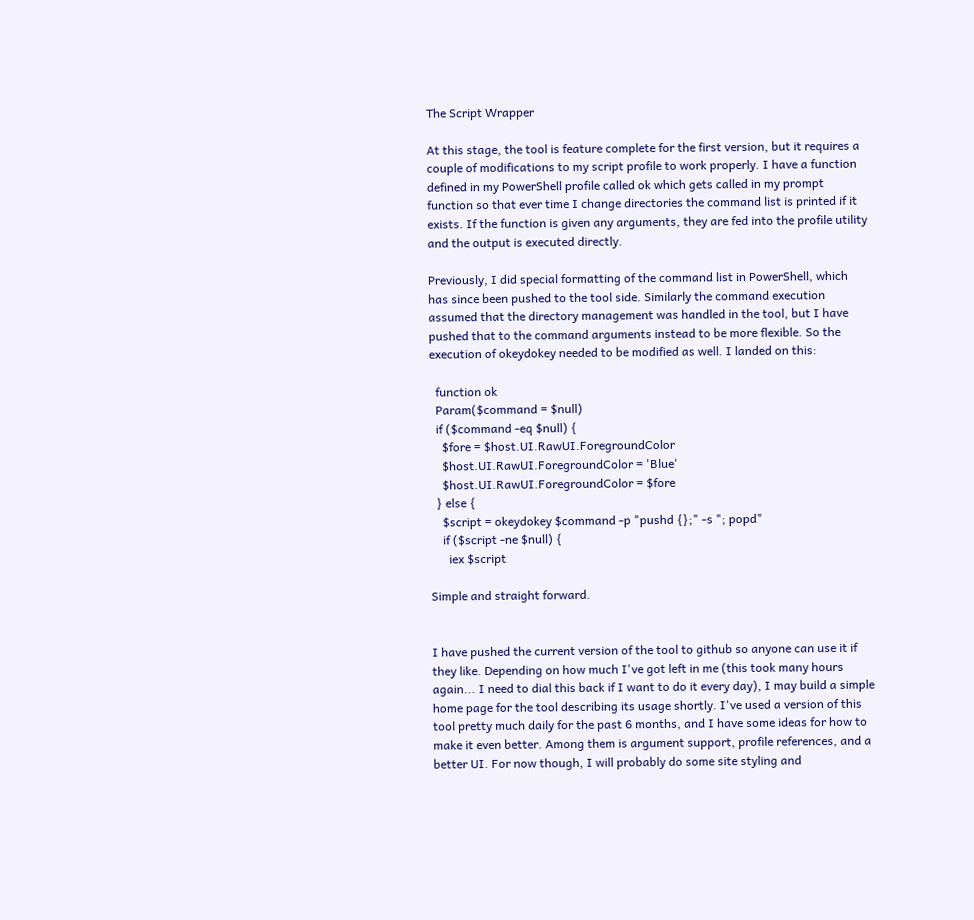The Script Wrapper

At this stage, the tool is feature complete for the first version, but it requires a couple of modifications to my script profile to work properly. I have a function defined in my PowerShell profile called ok which gets called in my prompt function so that ever time I change directories the command list is printed if it exists. If the function is given any arguments, they are fed into the profile utility and the output is executed directly.

Previously, I did special formatting of the command list in PowerShell, which has since been pushed to the tool side. Similarly the command execution assumed that the directory management was handled in the tool, but I have pushed that to the command arguments instead to be more flexible. So the execution of okeydokey needed to be modified as well. I landed on this:

  function ok
  Param($command = $null)
  if ($command -eq $null) {
    $fore = $host.UI.RawUI.ForegroundColor
    $host.UI.RawUI.ForegroundColor = 'Blue'
    $host.UI.RawUI.ForegroundColor = $fore
  } else {
    $script = okeydokey $command -p "pushd {};" -s "; popd"
    if ($script -ne $null) {
      iex $script

Simple and straight forward.


I have pushed the current version of the tool to github so anyone can use it if they like. Depending on how much I've got left in me (this took many hours again... I need to dial this back if I want to do it every day), I may build a simple home page for the tool describing its usage shortly. I've used a version of this tool pretty much daily for the past 6 months, and I have some ideas for how to make it even better. Among them is argument support, profile references, and a better UI. For now though, I will probably do some site styling and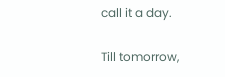call it a day.

Till tomorrow,